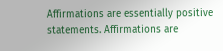Affirmations are essentially positive statements. Affirmations are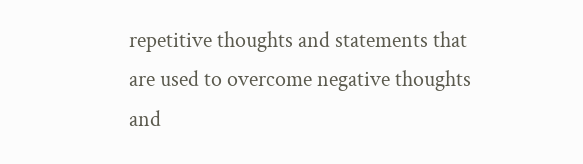repetitive thoughts and statements that are used to overcome negative thoughts and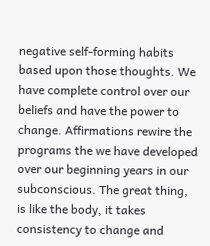negative self-forming habits based upon those thoughts. We have complete control over our beliefs and have the power to change. Affirmations rewire the programs the we have developed over our beginning years in our subconscious. The great thing, is like the body, it takes consistency to change and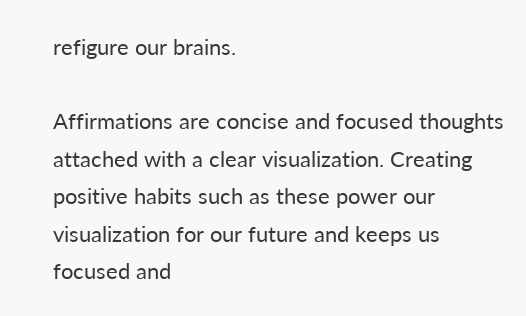refigure our brains.

Affirmations are concise and focused thoughts attached with a clear visualization. Creating positive habits such as these power our visualization for our future and keeps us focused and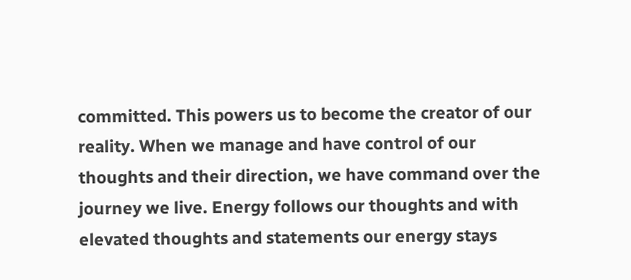committed. This powers us to become the creator of our reality. When we manage and have control of our thoughts and their direction, we have command over the journey we live. Energy follows our thoughts and with elevated thoughts and statements our energy stays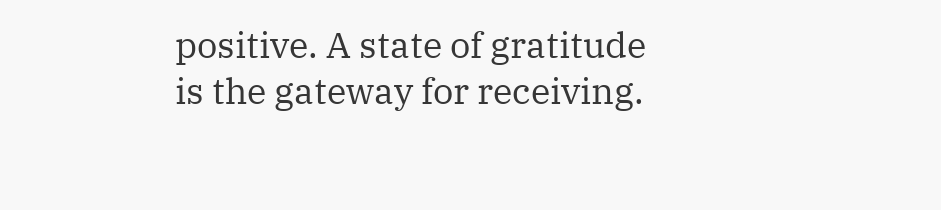positive. A state of gratitude is the gateway for receiving.